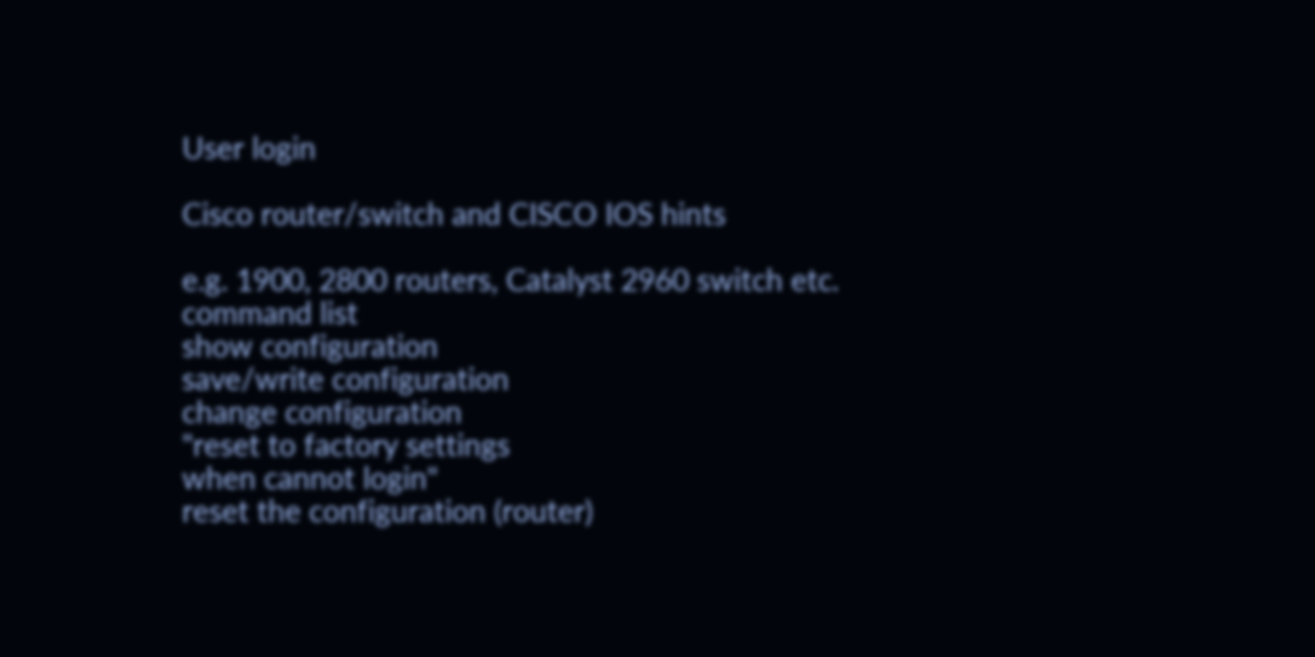User login

Cisco router/switch and CISCO IOS hints

e.g. 1900, 2800 routers, Catalyst 2960 switch etc.
command list
show configuration
save/write configuration
change configuration
"reset to factory settings
when cannot login"
reset the configuration (router)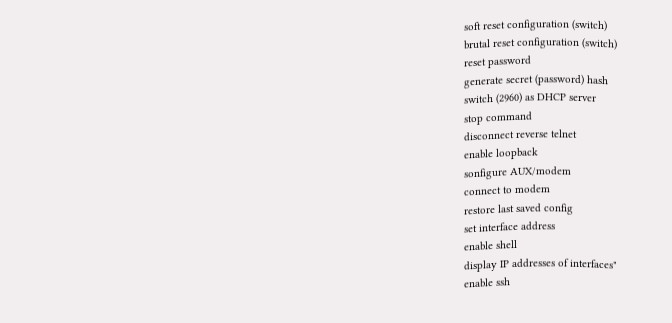soft reset configuration (switch)
brutal reset configuration (switch)
reset password
generate secret (password) hash
switch (2960) as DHCP server
stop command
disconnect reverse telnet
enable loopback
sonfigure AUX/modem
connect to modem
restore last saved config
set interface address
enable shell
display IP addresses of interfaces"
enable ssh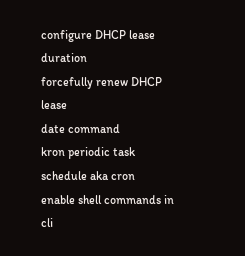configure DHCP lease duration
forcefully renew DHCP lease
date command
kron periodic task schedule aka cron
enable shell commands in cli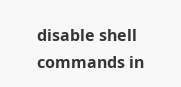disable shell commands in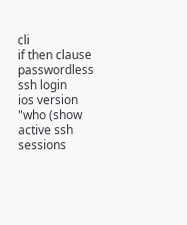cli
if then clause
passwordless ssh login
ios version
"who (show active ssh sessions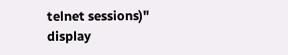telnet sessions)"
display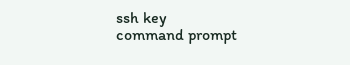ssh key
command prompt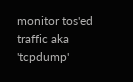monitor tos'ed traffic aka 'tcpdump'